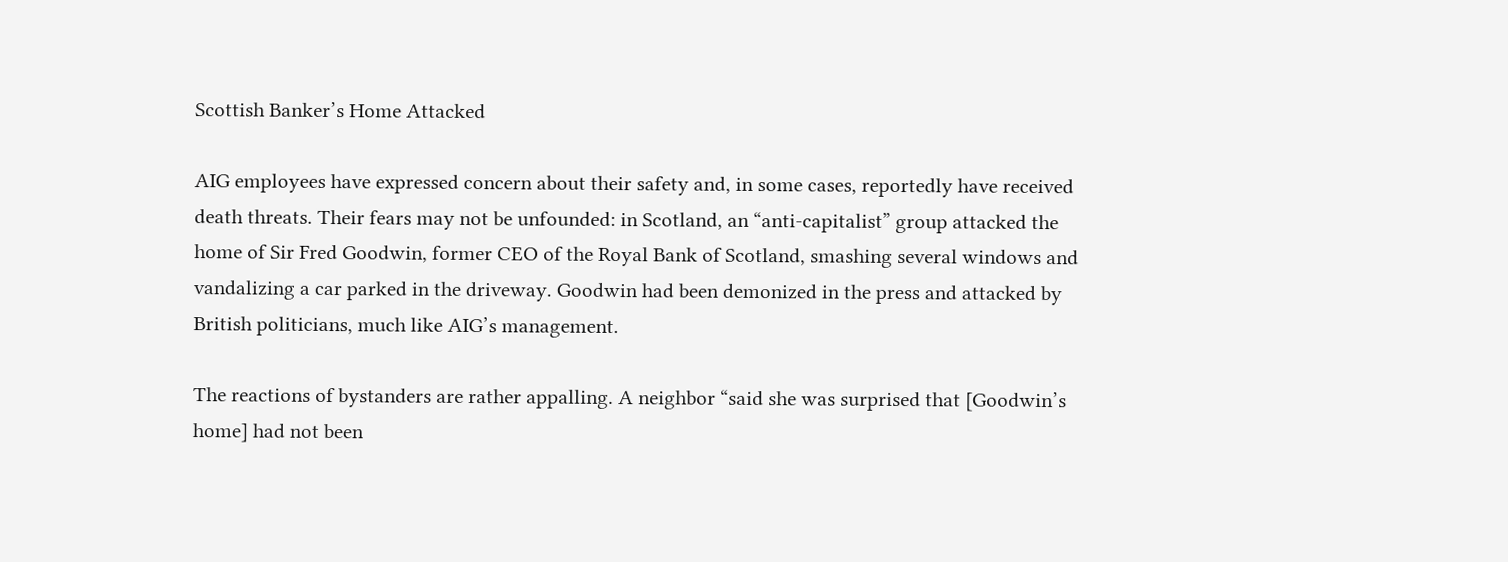Scottish Banker’s Home Attacked

AIG employees have expressed concern about their safety and, in some cases, reportedly have received death threats. Their fears may not be unfounded: in Scotland, an “anti-capitalist” group attacked the home of Sir Fred Goodwin, former CEO of the Royal Bank of Scotland, smashing several windows and vandalizing a car parked in the driveway. Goodwin had been demonized in the press and attacked by British politicians, much like AIG’s management.

The reactions of bystanders are rather appalling. A neighbor “said she was surprised that [Goodwin’s home] had not been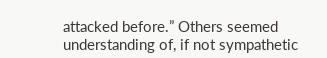attacked before.” Others seemed understanding of, if not sympathetic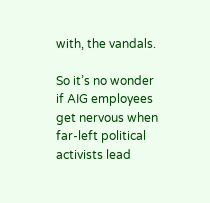with, the vandals.

So it’s no wonder if AIG employees get nervous when far-left political activists lead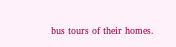bus tours of their homes.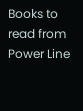Books to read from Power Line